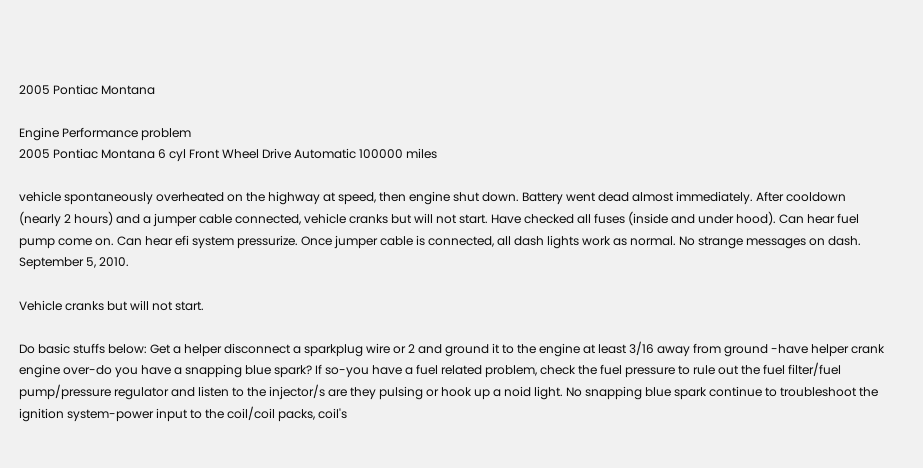2005 Pontiac Montana

Engine Performance problem
2005 Pontiac Montana 6 cyl Front Wheel Drive Automatic 100000 miles

vehicle spontaneously overheated on the highway at speed, then engine shut down. Battery went dead almost immediately. After cooldown (nearly 2 hours) and a jumper cable connected, vehicle cranks but will not start. Have checked all fuses (inside and under hood). Can hear fuel pump come on. Can hear efi system pressurize. Once jumper cable is connected, all dash lights work as normal. No strange messages on dash.
September 5, 2010.

Vehicle cranks but will not start.

Do basic stuffs below: Get a helper disconnect a sparkplug wire or 2 and ground it to the engine at least 3/16 away from ground -have helper crank engine over-do you have a snapping blue spark? If so-you have a fuel related problem, check the fuel pressure to rule out the fuel filter/fuel pump/pressure regulator and listen to the injector/s are they pulsing or hook up a noid light. No snapping blue spark continue to troubleshoot the ignition system-power input to the coil/coil packs, coil's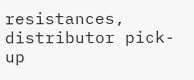resistances, distributor pick-up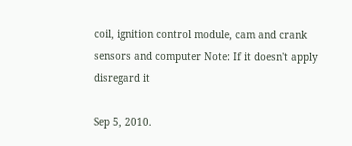coil, ignition control module, cam and crank sensors and computer Note: If it doesn't apply disregard it

Sep 5, 2010.